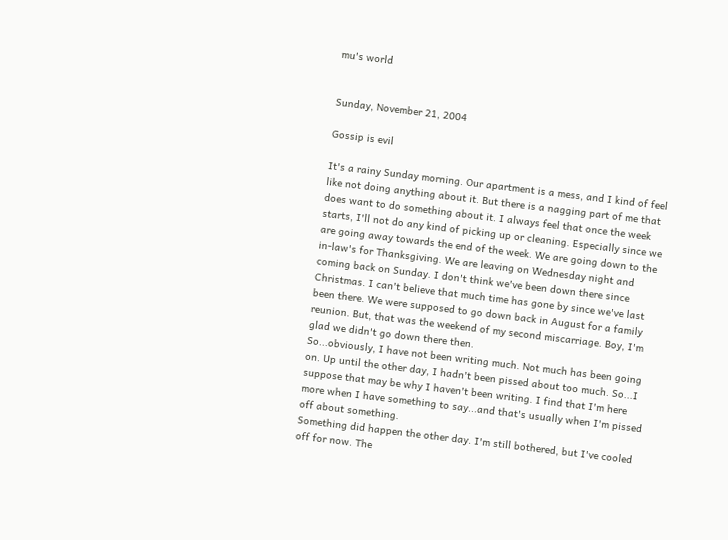mu's world


Sunday, November 21, 2004

Gossip is evil

It's a rainy Sunday morning. Our apartment is a mess, and I kind of feel like not doing anything about it. But there is a nagging part of me that does want to do something about it. I always feel that once the week starts, I'll not do any kind of picking up or cleaning. Especially since we are going away towards the end of the week. We are going down to the in-law's for Thanksgiving. We are leaving on Wednesday night and coming back on Sunday. I don't think we've been down there since Christmas. I can't believe that much time has gone by since we've last been there. We were supposed to go down back in August for a family reunion. But, that was the weekend of my second miscarriage. Boy, I'm glad we didn't go down there then.
So...obviously, I have not been writing much. Not much has been going on. Up until the other day, I hadn't been pissed about too much. So...I suppose that may be why I haven't been writing. I find that I'm here more when I have something to say...and that's usually when I'm pissed off about something.
Something did happen the other day. I'm still bothered, but I've cooled off for now. The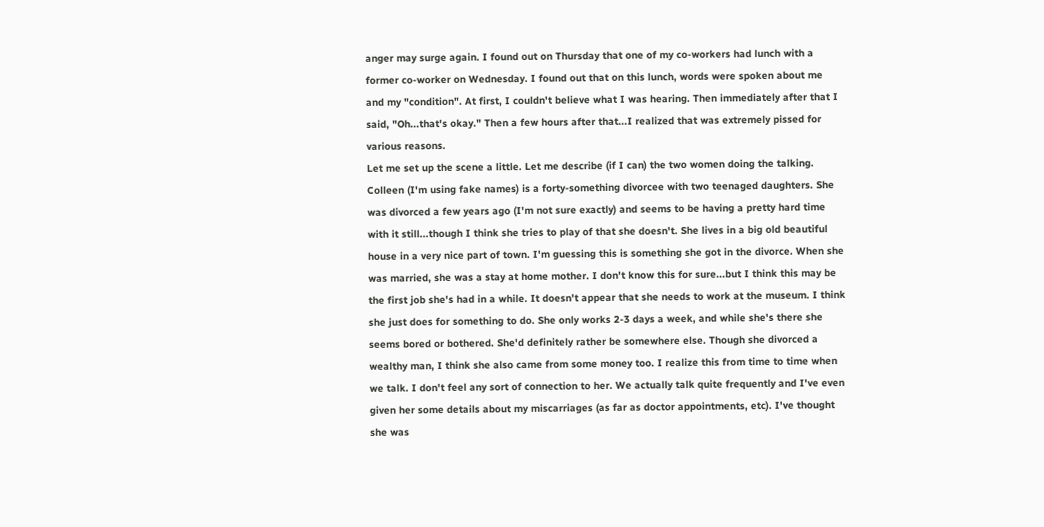anger may surge again. I found out on Thursday that one of my co-workers had lunch with a former co-worker on Wednesday. I found out that on this lunch, words were spoken about me and my "condition". At first, I couldn't believe what I was hearing. Then immediately after that I said, "Oh...that's okay." Then a few hours after that...I realized that was extremely pissed for various reasons.
Let me set up the scene a little. Let me describe (if I can) the two women doing the talking. Colleen (I'm using fake names) is a forty-something divorcee with two teenaged daughters. She was divorced a few years ago (I'm not sure exactly) and seems to be having a pretty hard time with it still...though I think she tries to play of that she doesn't. She lives in a big old beautiful house in a very nice part of town. I'm guessing this is something she got in the divorce. When she was married, she was a stay at home mother. I don't know this for sure...but I think this may be the first job she's had in a while. It doesn't appear that she needs to work at the museum. I think she just does for something to do. She only works 2-3 days a week, and while she's there she seems bored or bothered. She'd definitely rather be somewhere else. Though she divorced a wealthy man, I think she also came from some money too. I realize this from time to time when we talk. I don't feel any sort of connection to her. We actually talk quite frequently and I've even given her some details about my miscarriages (as far as doctor appointments, etc). I've thought she was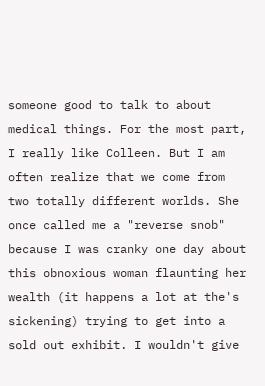someone good to talk to about medical things. For the most part, I really like Colleen. But I am often realize that we come from two totally different worlds. She once called me a "reverse snob" because I was cranky one day about this obnoxious woman flaunting her wealth (it happens a lot at the's sickening) trying to get into a sold out exhibit. I wouldn't give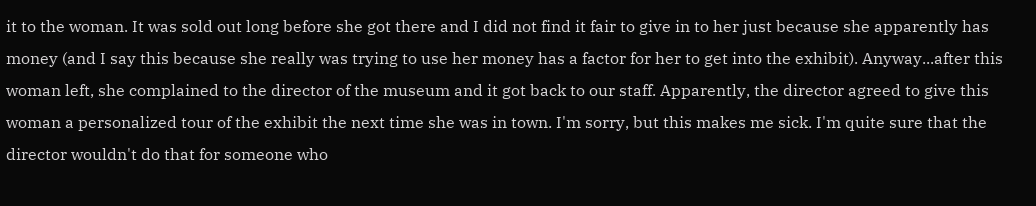it to the woman. It was sold out long before she got there and I did not find it fair to give in to her just because she apparently has money (and I say this because she really was trying to use her money has a factor for her to get into the exhibit). Anyway...after this woman left, she complained to the director of the museum and it got back to our staff. Apparently, the director agreed to give this woman a personalized tour of the exhibit the next time she was in town. I'm sorry, but this makes me sick. I'm quite sure that the director wouldn't do that for someone who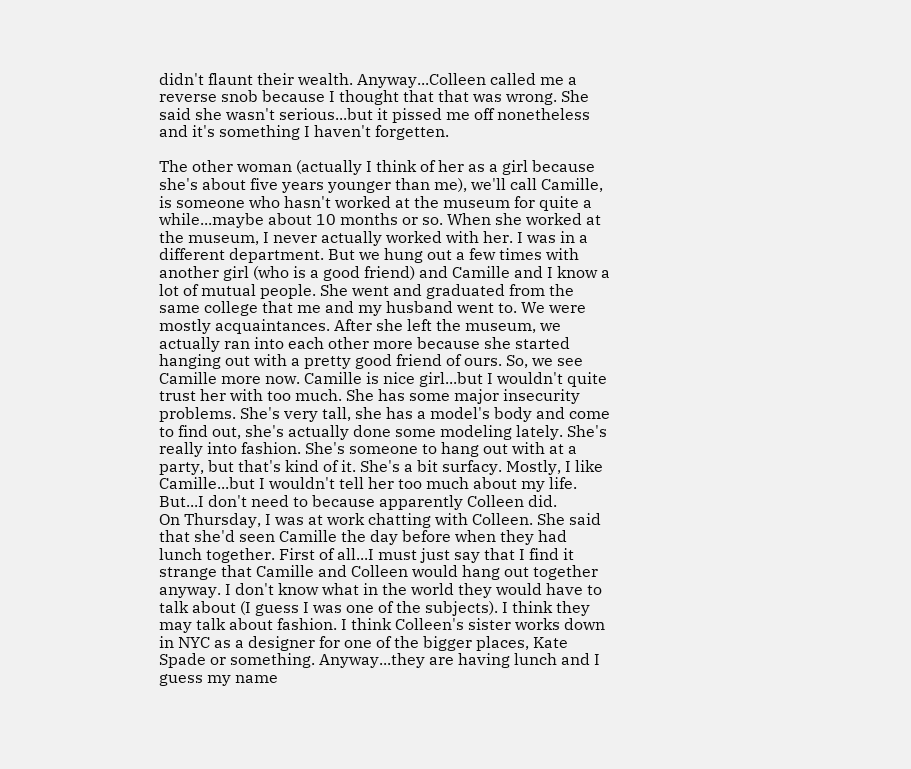didn't flaunt their wealth. Anyway...Colleen called me a reverse snob because I thought that that was wrong. She said she wasn't serious...but it pissed me off nonetheless and it's something I haven't forgetten.

The other woman (actually I think of her as a girl because she's about five years younger than me), we'll call Camille, is someone who hasn't worked at the museum for quite a while...maybe about 10 months or so. When she worked at the museum, I never actually worked with her. I was in a different department. But we hung out a few times with another girl (who is a good friend) and Camille and I know a lot of mutual people. She went and graduated from the same college that me and my husband went to. We were mostly acquaintances. After she left the museum, we actually ran into each other more because she started hanging out with a pretty good friend of ours. So, we see Camille more now. Camille is nice girl...but I wouldn't quite trust her with too much. She has some major insecurity problems. She's very tall, she has a model's body and come to find out, she's actually done some modeling lately. She's really into fashion. She's someone to hang out with at a party, but that's kind of it. She's a bit surfacy. Mostly, I like Camille...but I wouldn't tell her too much about my life.
But...I don't need to because apparently Colleen did.
On Thursday, I was at work chatting with Colleen. She said that she'd seen Camille the day before when they had lunch together. First of all...I must just say that I find it strange that Camille and Colleen would hang out together anyway. I don't know what in the world they would have to talk about (I guess I was one of the subjects). I think they may talk about fashion. I think Colleen's sister works down in NYC as a designer for one of the bigger places, Kate Spade or something. Anyway...they are having lunch and I guess my name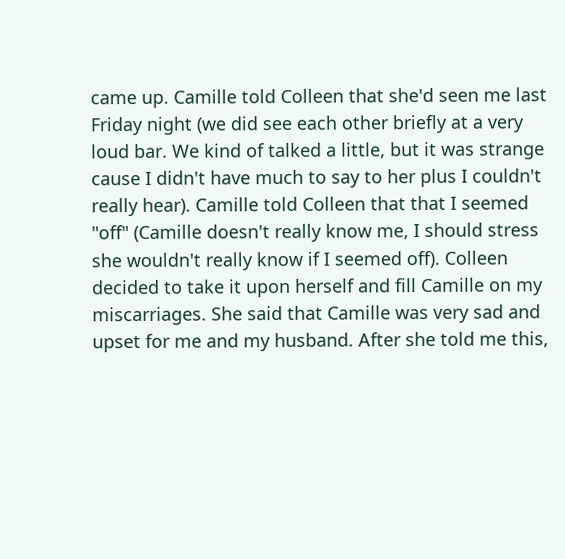came up. Camille told Colleen that she'd seen me last Friday night (we did see each other briefly at a very loud bar. We kind of talked a little, but it was strange cause I didn't have much to say to her plus I couldn't really hear). Camille told Colleen that that I seemed "off" (Camille doesn't really know me, I should stress she wouldn't really know if I seemed off). Colleen decided to take it upon herself and fill Camille on my miscarriages. She said that Camille was very sad and upset for me and my husband. After she told me this,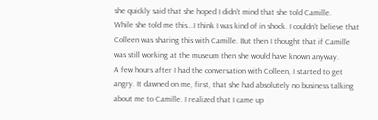she quickly said that she hoped I didn't mind that she told Camille.
While she told me this...I think I was kind of in shock. I couldn't believe that Colleen was sharing this with Camille. But then I thought that if Camille was still working at the museum then she would have known anyway.
A few hours after I had the conversation with Colleen, I started to get angry. It dawned on me, first, that she had absolutely no business talking about me to Camille. I realized that I came up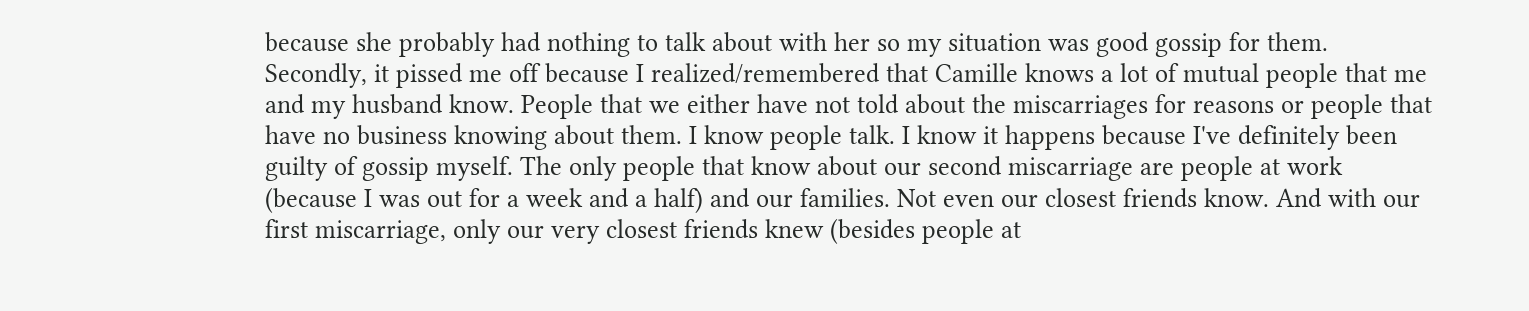because she probably had nothing to talk about with her so my situation was good gossip for them. Secondly, it pissed me off because I realized/remembered that Camille knows a lot of mutual people that me and my husband know. People that we either have not told about the miscarriages for reasons or people that have no business knowing about them. I know people talk. I know it happens because I've definitely been guilty of gossip myself. The only people that know about our second miscarriage are people at work (because I was out for a week and a half) and our families. Not even our closest friends know. And with our first miscarriage, only our very closest friends knew (besides people at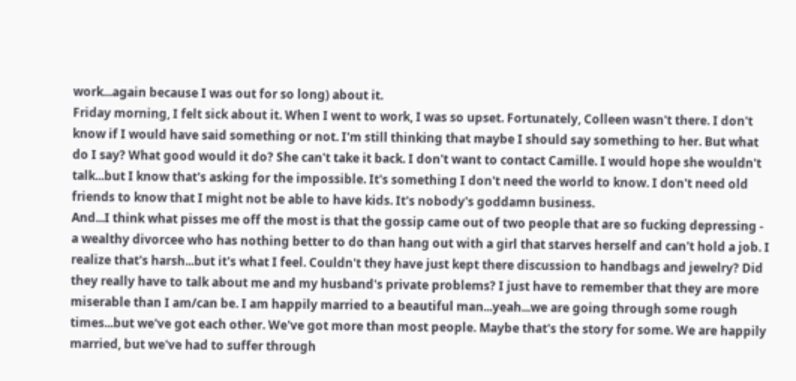work...again because I was out for so long) about it.
Friday morning, I felt sick about it. When I went to work, I was so upset. Fortunately, Colleen wasn't there. I don't know if I would have said something or not. I'm still thinking that maybe I should say something to her. But what do I say? What good would it do? She can't take it back. I don't want to contact Camille. I would hope she wouldn't talk...but I know that's asking for the impossible. It's something I don't need the world to know. I don't need old friends to know that I might not be able to have kids. It's nobody's goddamn business.
And...I think what pisses me off the most is that the gossip came out of two people that are so fucking depressing - a wealthy divorcee who has nothing better to do than hang out with a girl that starves herself and can't hold a job. I realize that's harsh...but it's what I feel. Couldn't they have just kept there discussion to handbags and jewelry? Did they really have to talk about me and my husband's private problems? I just have to remember that they are more miserable than I am/can be. I am happily married to a beautiful man...yeah...we are going through some rough times...but we've got each other. We've got more than most people. Maybe that's the story for some. We are happily married, but we've had to suffer through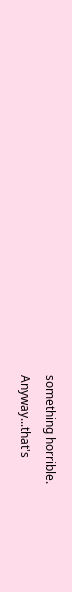something horrible.
Anyway...that's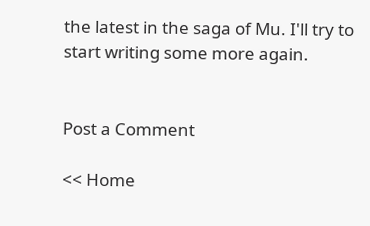the latest in the saga of Mu. I'll try to start writing some more again.


Post a Comment

<< Home